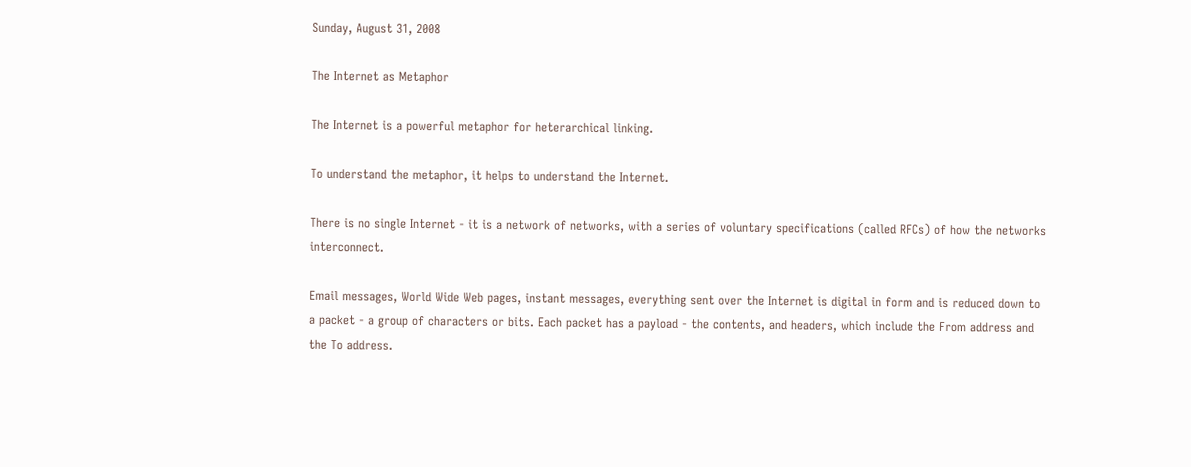Sunday, August 31, 2008

The Internet as Metaphor

The Internet is a powerful metaphor for heterarchical linking.

To understand the metaphor, it helps to understand the Internet.

There is no single Internet - it is a network of networks, with a series of voluntary specifications (called RFCs) of how the networks interconnect.

Email messages, World Wide Web pages, instant messages, everything sent over the Internet is digital in form and is reduced down to a packet - a group of characters or bits. Each packet has a payload - the contents, and headers, which include the From address and the To address.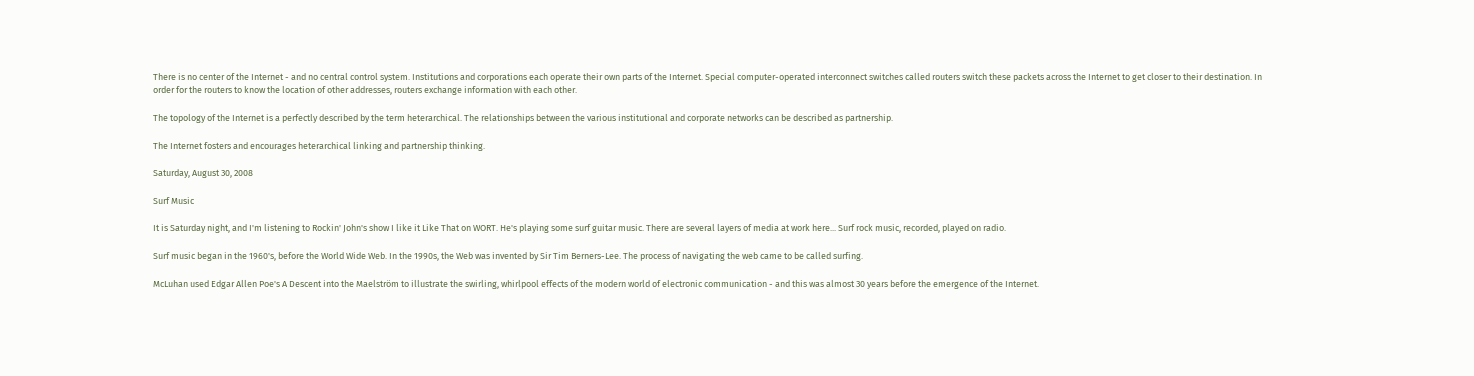There is no center of the Internet - and no central control system. Institutions and corporations each operate their own parts of the Internet. Special computer-operated interconnect switches called routers switch these packets across the Internet to get closer to their destination. In order for the routers to know the location of other addresses, routers exchange information with each other.

The topology of the Internet is a perfectly described by the term heterarchical. The relationships between the various institutional and corporate networks can be described as partnership.

The Internet fosters and encourages heterarchical linking and partnership thinking.

Saturday, August 30, 2008

Surf Music

It is Saturday night, and I'm listening to Rockin' John's show I like it Like That on WORT. He's playing some surf guitar music. There are several layers of media at work here... Surf rock music, recorded, played on radio.

Surf music began in the 1960's, before the World Wide Web. In the 1990s, the Web was invented by Sir Tim Berners-Lee. The process of navigating the web came to be called surfing.

McLuhan used Edgar Allen Poe's A Descent into the Maelström to illustrate the swirling, whirlpool effects of the modern world of electronic communication - and this was almost 30 years before the emergence of the Internet.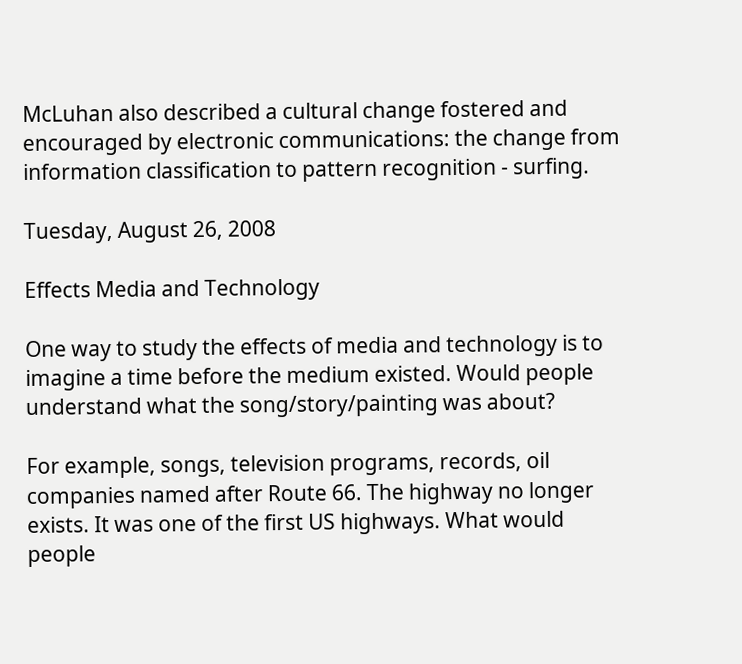McLuhan also described a cultural change fostered and encouraged by electronic communications: the change from information classification to pattern recognition - surfing.

Tuesday, August 26, 2008

Effects Media and Technology

One way to study the effects of media and technology is to imagine a time before the medium existed. Would people understand what the song/story/painting was about?

For example, songs, television programs, records, oil companies named after Route 66. The highway no longer exists. It was one of the first US highways. What would people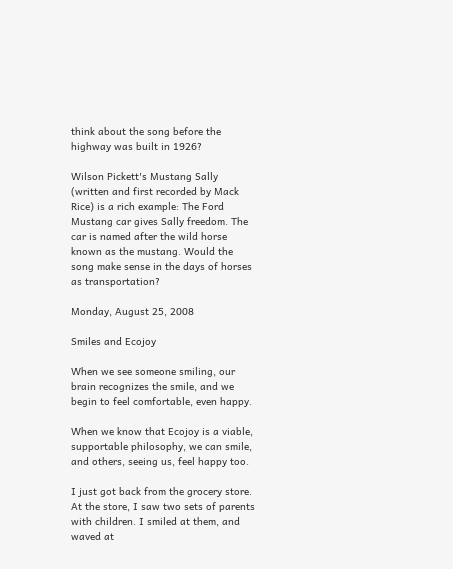think about the song before the highway was built in 1926?

Wilson Pickett's Mustang Sally (written and first recorded by Mack Rice) is a rich example: The Ford Mustang car gives Sally freedom. The car is named after the wild horse known as the mustang. Would the song make sense in the days of horses as transportation?

Monday, August 25, 2008

Smiles and Ecojoy

When we see someone smiling, our brain recognizes the smile, and we begin to feel comfortable, even happy.

When we know that Ecojoy is a viable, supportable philosophy, we can smile, and others, seeing us, feel happy too.

I just got back from the grocery store. At the store, I saw two sets of parents with children. I smiled at them, and waved at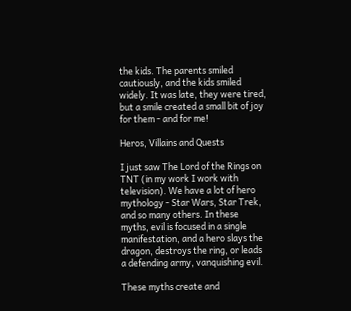the kids. The parents smiled cautiously, and the kids smiled widely. It was late, they were tired, but a smile created a small bit of joy for them - and for me!

Heros, Villains and Quests

I just saw The Lord of the Rings on TNT (in my work I work with television). We have a lot of hero mythology - Star Wars, Star Trek, and so many others. In these myths, evil is focused in a single manifestation, and a hero slays the dragon, destroys the ring, or leads a defending army, vanquishing evil.

These myths create and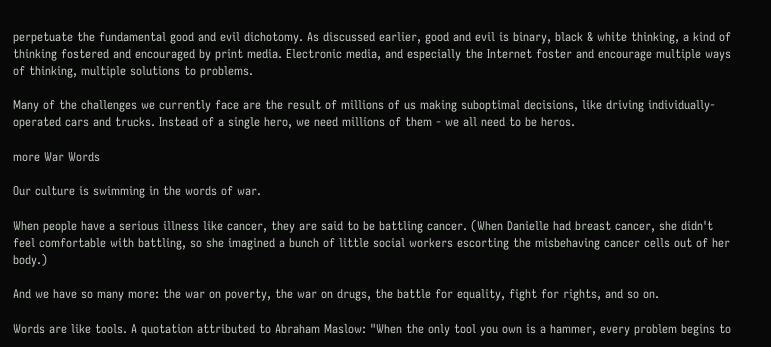perpetuate the fundamental good and evil dichotomy. As discussed earlier, good and evil is binary, black & white thinking, a kind of thinking fostered and encouraged by print media. Electronic media, and especially the Internet foster and encourage multiple ways of thinking, multiple solutions to problems.

Many of the challenges we currently face are the result of millions of us making suboptimal decisions, like driving individually-operated cars and trucks. Instead of a single hero, we need millions of them - we all need to be heros.

more War Words

Our culture is swimming in the words of war.

When people have a serious illness like cancer, they are said to be battling cancer. (When Danielle had breast cancer, she didn't feel comfortable with battling, so she imagined a bunch of little social workers escorting the misbehaving cancer cells out of her body.)

And we have so many more: the war on poverty, the war on drugs, the battle for equality, fight for rights, and so on.

Words are like tools. A quotation attributed to Abraham Maslow: "When the only tool you own is a hammer, every problem begins to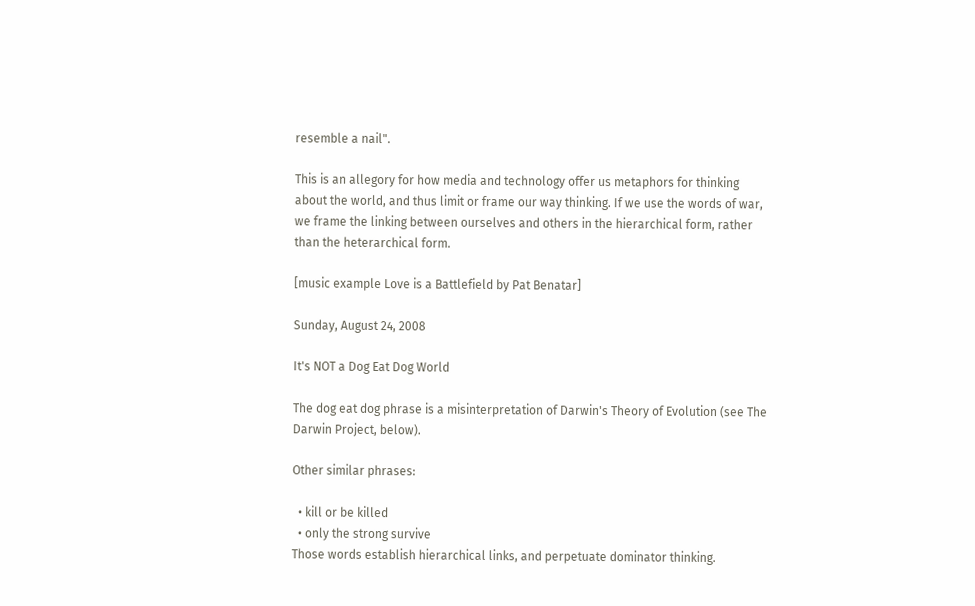resemble a nail".

This is an allegory for how media and technology offer us metaphors for thinking about the world, and thus limit or frame our way thinking. If we use the words of war, we frame the linking between ourselves and others in the hierarchical form, rather than the heterarchical form.

[music example Love is a Battlefield by Pat Benatar]

Sunday, August 24, 2008

It's NOT a Dog Eat Dog World

The dog eat dog phrase is a misinterpretation of Darwin's Theory of Evolution (see The Darwin Project, below).

Other similar phrases:

  • kill or be killed
  • only the strong survive
Those words establish hierarchical links, and perpetuate dominator thinking.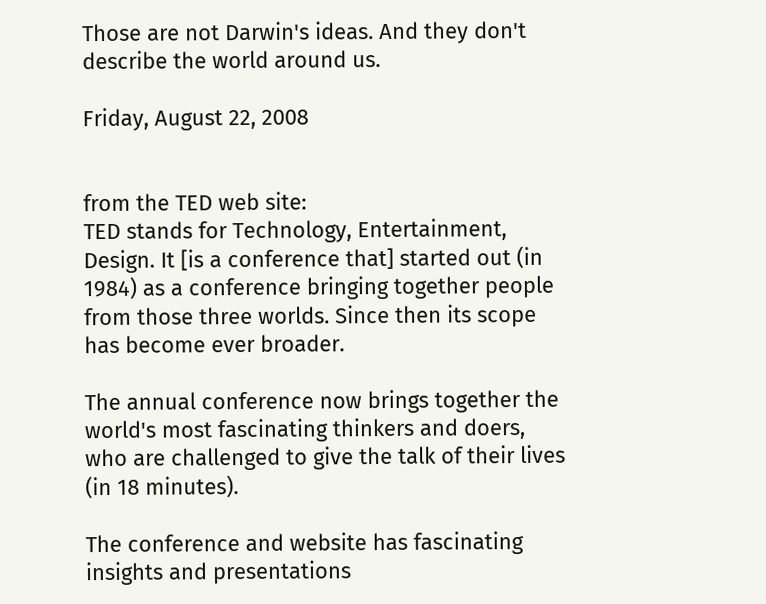Those are not Darwin's ideas. And they don't describe the world around us.

Friday, August 22, 2008


from the TED web site:
TED stands for Technology, Entertainment, Design. It [is a conference that] started out (in 1984) as a conference bringing together people from those three worlds. Since then its scope has become ever broader.

The annual conference now brings together the world's most fascinating thinkers and doers, who are challenged to give the talk of their lives (in 18 minutes).

The conference and website has fascinating insights and presentations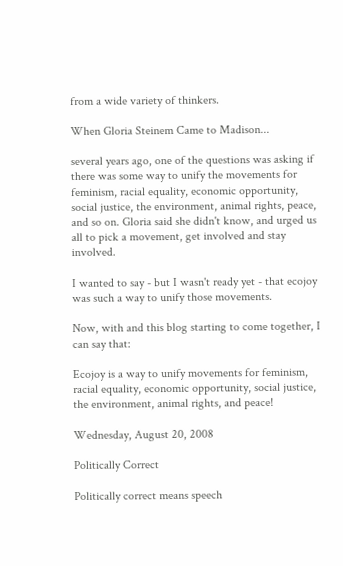from a wide variety of thinkers.

When Gloria Steinem Came to Madison...

several years ago, one of the questions was asking if there was some way to unify the movements for feminism, racial equality, economic opportunity, social justice, the environment, animal rights, peace, and so on. Gloria said she didn't know, and urged us all to pick a movement, get involved and stay involved.

I wanted to say - but I wasn't ready yet - that ecojoy was such a way to unify those movements.

Now, with and this blog starting to come together, I can say that:

Ecojoy is a way to unify movements for feminism, racial equality, economic opportunity, social justice, the environment, animal rights, and peace!

Wednesday, August 20, 2008

Politically Correct

Politically correct means speech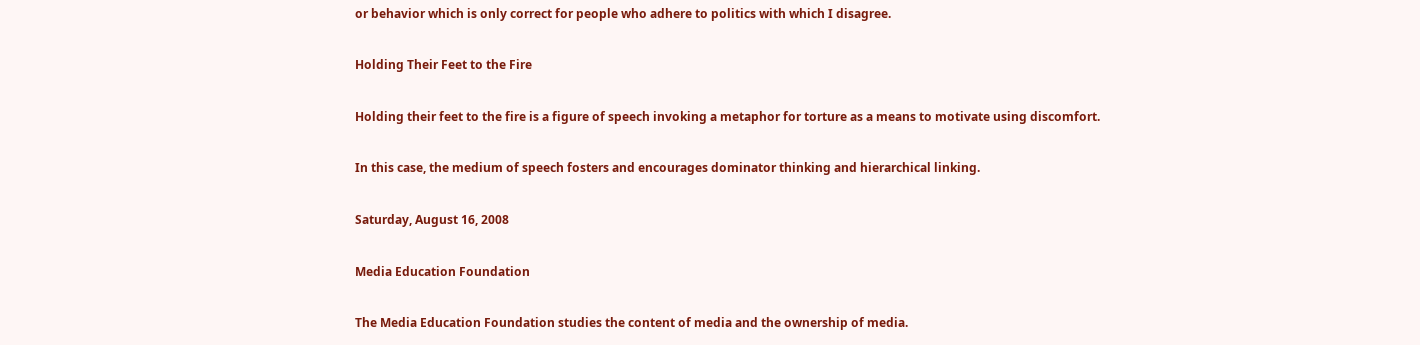or behavior which is only correct for people who adhere to politics with which I disagree.

Holding Their Feet to the Fire

Holding their feet to the fire is a figure of speech invoking a metaphor for torture as a means to motivate using discomfort.

In this case, the medium of speech fosters and encourages dominator thinking and hierarchical linking.

Saturday, August 16, 2008

Media Education Foundation

The Media Education Foundation studies the content of media and the ownership of media.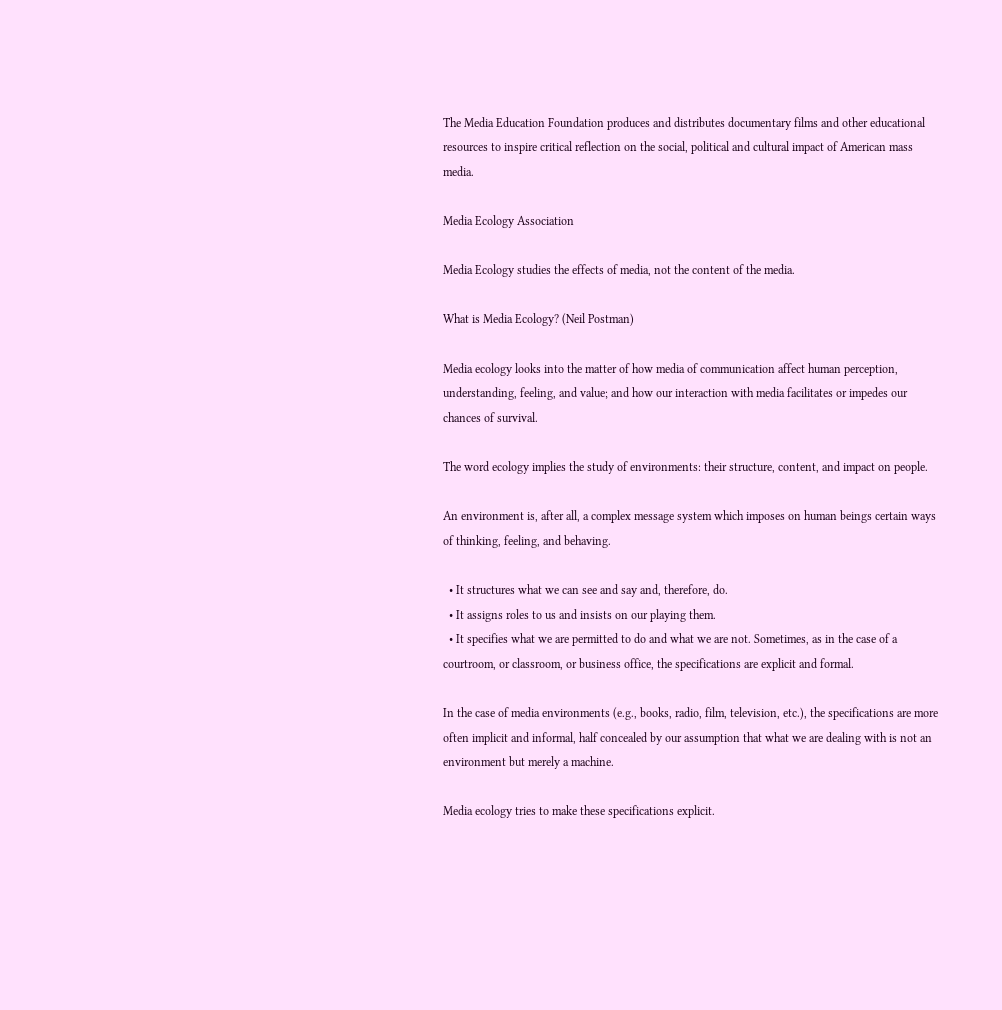The Media Education Foundation produces and distributes documentary films and other educational resources to inspire critical reflection on the social, political and cultural impact of American mass media.

Media Ecology Association

Media Ecology studies the effects of media, not the content of the media.

What is Media Ecology? (Neil Postman)

Media ecology looks into the matter of how media of communication affect human perception, understanding, feeling, and value; and how our interaction with media facilitates or impedes our chances of survival.

The word ecology implies the study of environments: their structure, content, and impact on people.

An environment is, after all, a complex message system which imposes on human beings certain ways of thinking, feeling, and behaving.

  • It structures what we can see and say and, therefore, do.
  • It assigns roles to us and insists on our playing them.
  • It specifies what we are permitted to do and what we are not. Sometimes, as in the case of a courtroom, or classroom, or business office, the specifications are explicit and formal.

In the case of media environments (e.g., books, radio, film, television, etc.), the specifications are more often implicit and informal, half concealed by our assumption that what we are dealing with is not an environment but merely a machine.

Media ecology tries to make these specifications explicit.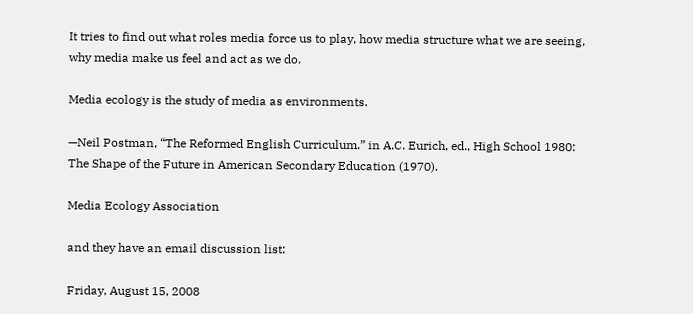It tries to find out what roles media force us to play, how media structure what we are seeing, why media make us feel and act as we do.

Media ecology is the study of media as environments.

—Neil Postman, “The Reformed English Curriculum.” in A.C. Eurich, ed., High School 1980: The Shape of the Future in American Secondary Education (1970).

Media Ecology Association

and they have an email discussion list:

Friday, August 15, 2008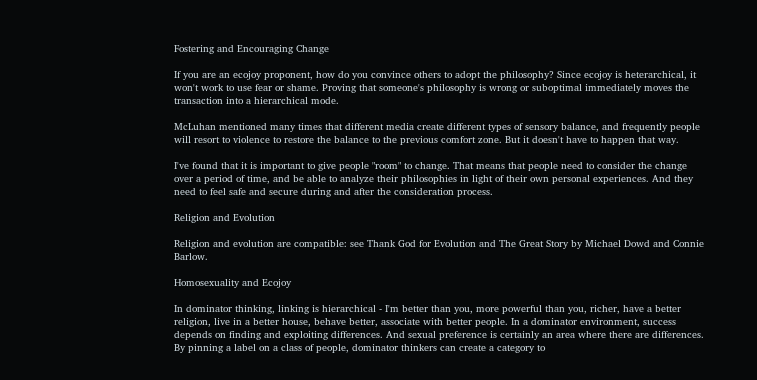Fostering and Encouraging Change

If you are an ecojoy proponent, how do you convince others to adopt the philosophy? Since ecojoy is heterarchical, it won't work to use fear or shame. Proving that someone's philosophy is wrong or suboptimal immediately moves the transaction into a hierarchical mode.

McLuhan mentioned many times that different media create different types of sensory balance, and frequently people will resort to violence to restore the balance to the previous comfort zone. But it doesn't have to happen that way.

I've found that it is important to give people "room" to change. That means that people need to consider the change over a period of time, and be able to analyze their philosophies in light of their own personal experiences. And they need to feel safe and secure during and after the consideration process.

Religion and Evolution

Religion and evolution are compatible: see Thank God for Evolution and The Great Story by Michael Dowd and Connie Barlow.

Homosexuality and Ecojoy

In dominator thinking, linking is hierarchical - I'm better than you, more powerful than you, richer, have a better religion, live in a better house, behave better, associate with better people. In a dominator environment, success depends on finding and exploiting differences. And sexual preference is certainly an area where there are differences. By pinning a label on a class of people, dominator thinkers can create a category to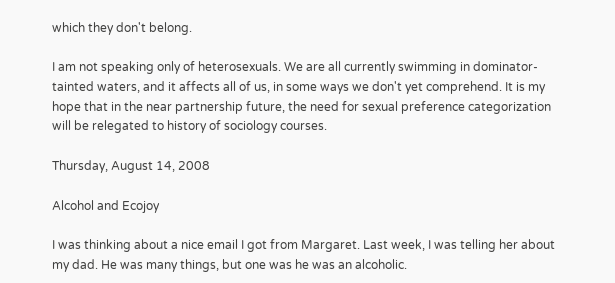which they don't belong.

I am not speaking only of heterosexuals. We are all currently swimming in dominator-tainted waters, and it affects all of us, in some ways we don't yet comprehend. It is my hope that in the near partnership future, the need for sexual preference categorization will be relegated to history of sociology courses.

Thursday, August 14, 2008

Alcohol and Ecojoy

I was thinking about a nice email I got from Margaret. Last week, I was telling her about my dad. He was many things, but one was he was an alcoholic.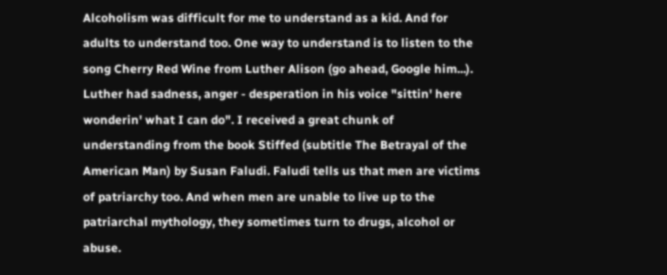Alcoholism was difficult for me to understand as a kid. And for adults to understand too. One way to understand is to listen to the song Cherry Red Wine from Luther Alison (go ahead, Google him...). Luther had sadness, anger - desperation in his voice "sittin' here wonderin' what I can do". I received a great chunk of understanding from the book Stiffed (subtitle The Betrayal of the American Man) by Susan Faludi. Faludi tells us that men are victims of patriarchy too. And when men are unable to live up to the patriarchal mythology, they sometimes turn to drugs, alcohol or abuse.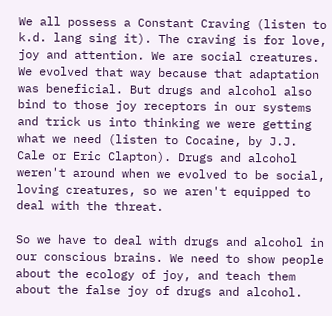We all possess a Constant Craving (listen to k.d. lang sing it). The craving is for love, joy and attention. We are social creatures. We evolved that way because that adaptation was beneficial. But drugs and alcohol also bind to those joy receptors in our systems and trick us into thinking we were getting what we need (listen to Cocaine, by J.J. Cale or Eric Clapton). Drugs and alcohol weren't around when we evolved to be social, loving creatures, so we aren't equipped to deal with the threat.

So we have to deal with drugs and alcohol in our conscious brains. We need to show people about the ecology of joy, and teach them about the false joy of drugs and alcohol.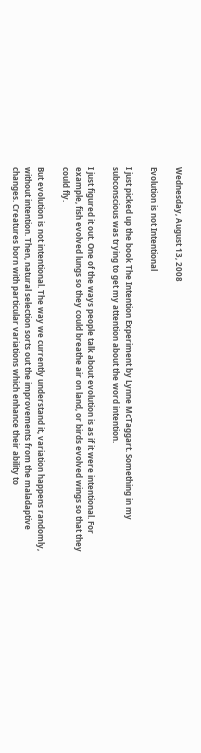Wednesday, August 13, 2008

Evolution is not Intentional

I just picked up the book The Intention Experiment by Lynne McTaggart. Something in my subconscious was trying to get my attention about the word intention.

I just figured it out. One of the ways people talk about evolution is as if it were intentional. For example, fish evolved lungs so they could breathe air on land, or birds evolved wings so that they could fly.

But evolution is not intentional. The way we currently understand it, variation happens randomly, without intention. Then, natural selection sorts out the improvements from the maladaptive changes. Creatures born with particular variations which enhance their ability to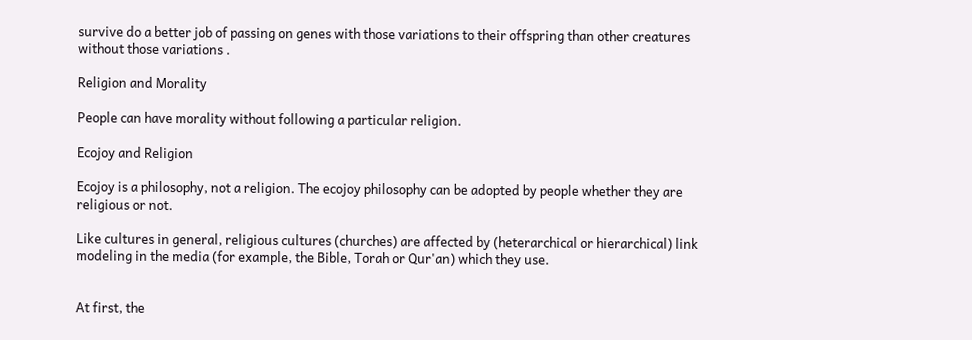survive do a better job of passing on genes with those variations to their offspring than other creatures without those variations .

Religion and Morality

People can have morality without following a particular religion.

Ecojoy and Religion

Ecojoy is a philosophy, not a religion. The ecojoy philosophy can be adopted by people whether they are religious or not.

Like cultures in general, religious cultures (churches) are affected by (heterarchical or hierarchical) link modeling in the media (for example, the Bible, Torah or Qur'an) which they use.


At first, the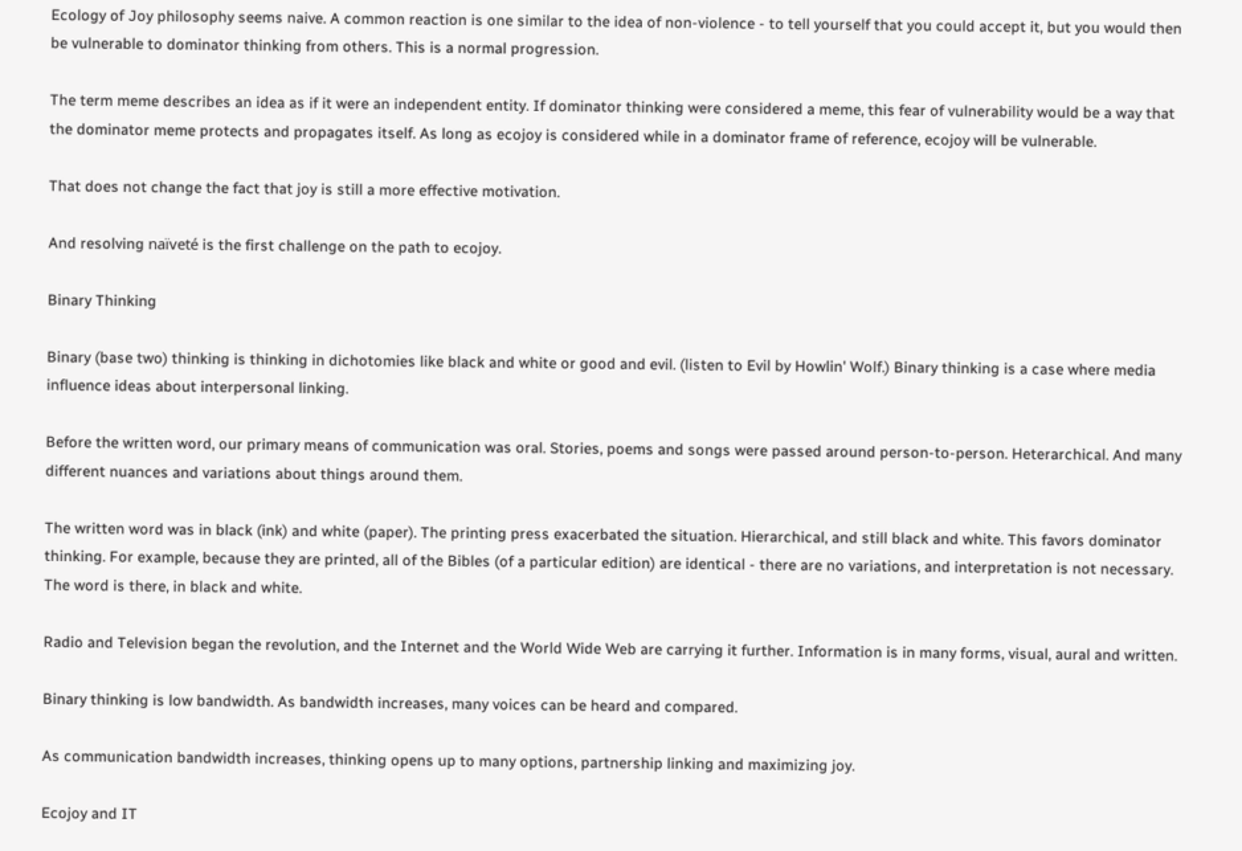Ecology of Joy philosophy seems naive. A common reaction is one similar to the idea of non-violence - to tell yourself that you could accept it, but you would then be vulnerable to dominator thinking from others. This is a normal progression.

The term meme describes an idea as if it were an independent entity. If dominator thinking were considered a meme, this fear of vulnerability would be a way that the dominator meme protects and propagates itself. As long as ecojoy is considered while in a dominator frame of reference, ecojoy will be vulnerable.

That does not change the fact that joy is still a more effective motivation.

And resolving naïveté is the first challenge on the path to ecojoy.

Binary Thinking

Binary (base two) thinking is thinking in dichotomies like black and white or good and evil. (listen to Evil by Howlin' Wolf.) Binary thinking is a case where media influence ideas about interpersonal linking.

Before the written word, our primary means of communication was oral. Stories, poems and songs were passed around person-to-person. Heterarchical. And many different nuances and variations about things around them.

The written word was in black (ink) and white (paper). The printing press exacerbated the situation. Hierarchical, and still black and white. This favors dominator thinking. For example, because they are printed, all of the Bibles (of a particular edition) are identical - there are no variations, and interpretation is not necessary. The word is there, in black and white.

Radio and Television began the revolution, and the Internet and the World Wide Web are carrying it further. Information is in many forms, visual, aural and written.

Binary thinking is low bandwidth. As bandwidth increases, many voices can be heard and compared.

As communication bandwidth increases, thinking opens up to many options, partnership linking and maximizing joy.

Ecojoy and IT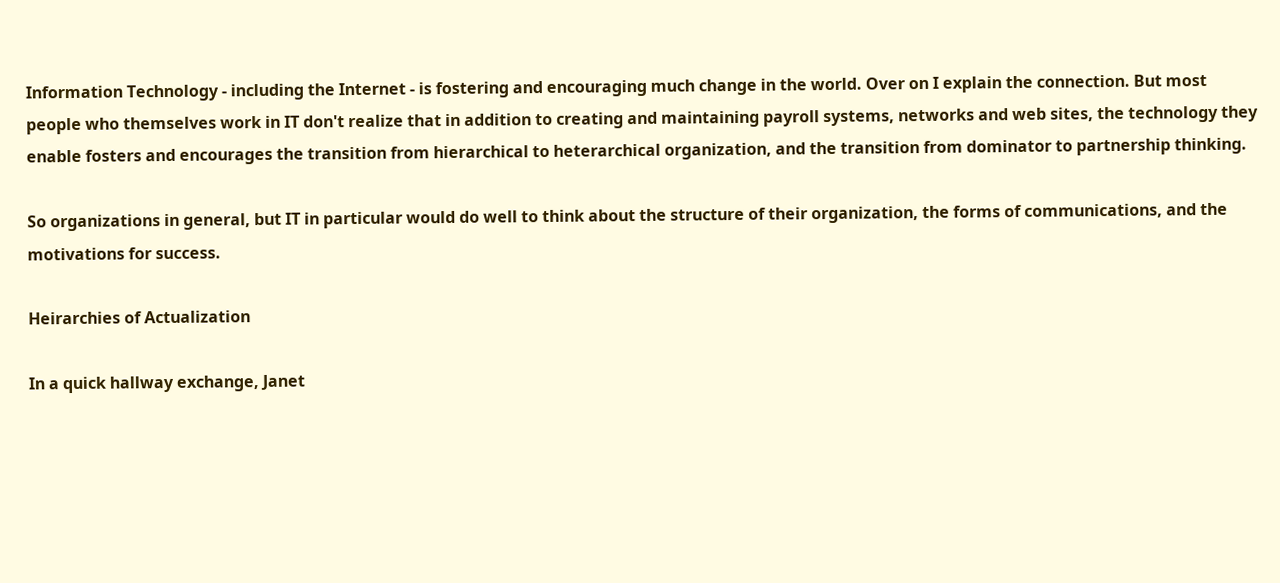Information Technology - including the Internet - is fostering and encouraging much change in the world. Over on I explain the connection. But most people who themselves work in IT don't realize that in addition to creating and maintaining payroll systems, networks and web sites, the technology they enable fosters and encourages the transition from hierarchical to heterarchical organization, and the transition from dominator to partnership thinking.

So organizations in general, but IT in particular would do well to think about the structure of their organization, the forms of communications, and the motivations for success.

Heirarchies of Actualization

In a quick hallway exchange, Janet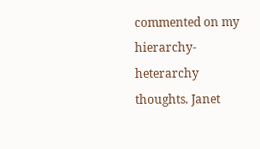commented on my hierarchy-heterarchy thoughts. Janet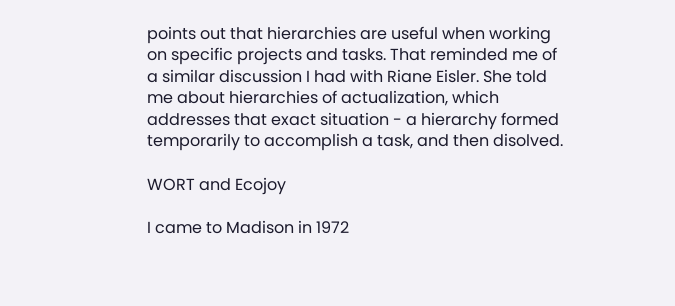points out that hierarchies are useful when working on specific projects and tasks. That reminded me of a similar discussion I had with Riane Eisler. She told me about hierarchies of actualization, which addresses that exact situation - a hierarchy formed temporarily to accomplish a task, and then disolved.

WORT and Ecojoy

I came to Madison in 1972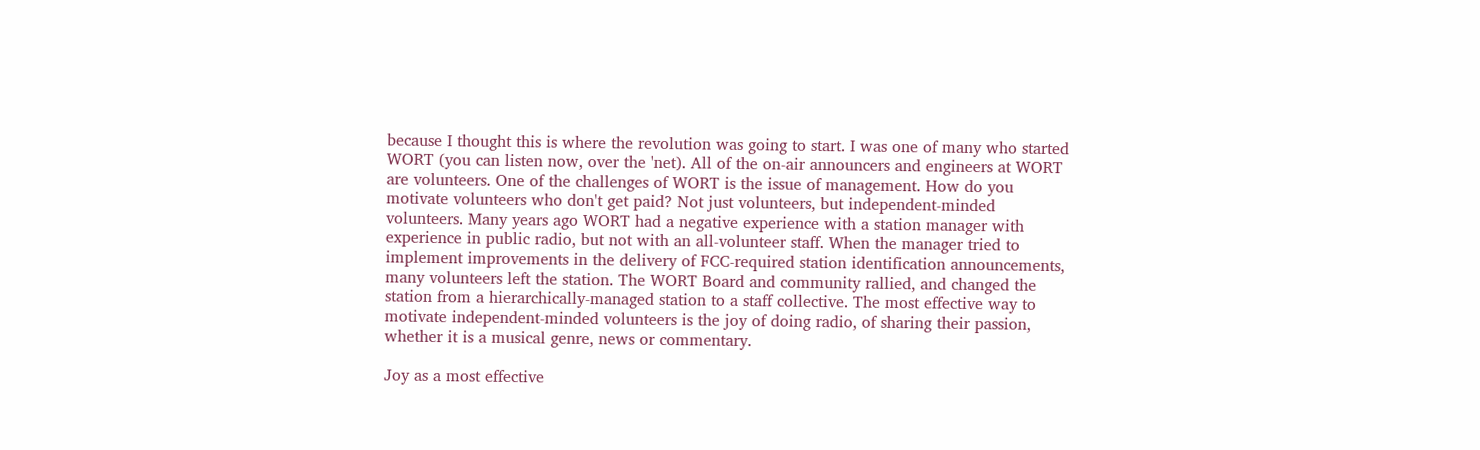because I thought this is where the revolution was going to start. I was one of many who started WORT (you can listen now, over the 'net). All of the on-air announcers and engineers at WORT are volunteers. One of the challenges of WORT is the issue of management. How do you motivate volunteers who don't get paid? Not just volunteers, but independent-minded volunteers. Many years ago WORT had a negative experience with a station manager with experience in public radio, but not with an all-volunteer staff. When the manager tried to implement improvements in the delivery of FCC-required station identification announcements, many volunteers left the station. The WORT Board and community rallied, and changed the station from a hierarchically-managed station to a staff collective. The most effective way to motivate independent-minded volunteers is the joy of doing radio, of sharing their passion, whether it is a musical genre, news or commentary.

Joy as a most effective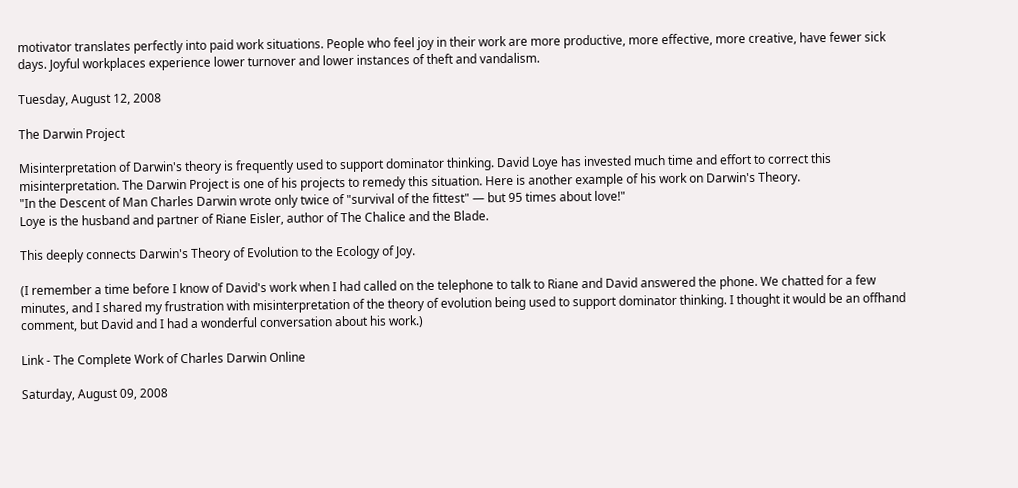motivator translates perfectly into paid work situations. People who feel joy in their work are more productive, more effective, more creative, have fewer sick days. Joyful workplaces experience lower turnover and lower instances of theft and vandalism.

Tuesday, August 12, 2008

The Darwin Project

Misinterpretation of Darwin's theory is frequently used to support dominator thinking. David Loye has invested much time and effort to correct this misinterpretation. The Darwin Project is one of his projects to remedy this situation. Here is another example of his work on Darwin's Theory.
"In the Descent of Man Charles Darwin wrote only twice of "survival of the fittest" — but 95 times about love!"
Loye is the husband and partner of Riane Eisler, author of The Chalice and the Blade.

This deeply connects Darwin's Theory of Evolution to the Ecology of Joy.

(I remember a time before I know of David's work when I had called on the telephone to talk to Riane and David answered the phone. We chatted for a few minutes, and I shared my frustration with misinterpretation of the theory of evolution being used to support dominator thinking. I thought it would be an offhand comment, but David and I had a wonderful conversation about his work.)

Link - The Complete Work of Charles Darwin Online

Saturday, August 09, 2008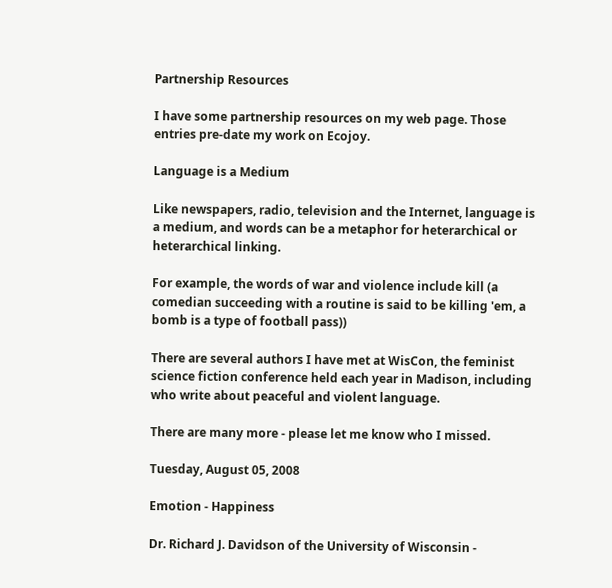Partnership Resources

I have some partnership resources on my web page. Those entries pre-date my work on Ecojoy.

Language is a Medium

Like newspapers, radio, television and the Internet, language is a medium, and words can be a metaphor for heterarchical or heterarchical linking.

For example, the words of war and violence include kill (a comedian succeeding with a routine is said to be killing 'em, a bomb is a type of football pass))

There are several authors I have met at WisCon, the feminist science fiction conference held each year in Madison, including
who write about peaceful and violent language.

There are many more - please let me know who I missed.

Tuesday, August 05, 2008

Emotion - Happiness

Dr. Richard J. Davidson of the University of Wisconsin -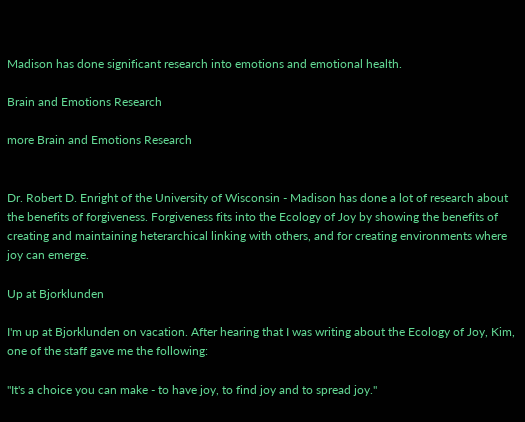Madison has done significant research into emotions and emotional health.

Brain and Emotions Research

more Brain and Emotions Research


Dr. Robert D. Enright of the University of Wisconsin - Madison has done a lot of research about the benefits of forgiveness. Forgiveness fits into the Ecology of Joy by showing the benefits of creating and maintaining heterarchical linking with others, and for creating environments where joy can emerge.

Up at Bjorklunden

I'm up at Bjorklunden on vacation. After hearing that I was writing about the Ecology of Joy, Kim, one of the staff gave me the following:

"It's a choice you can make - to have joy, to find joy and to spread joy."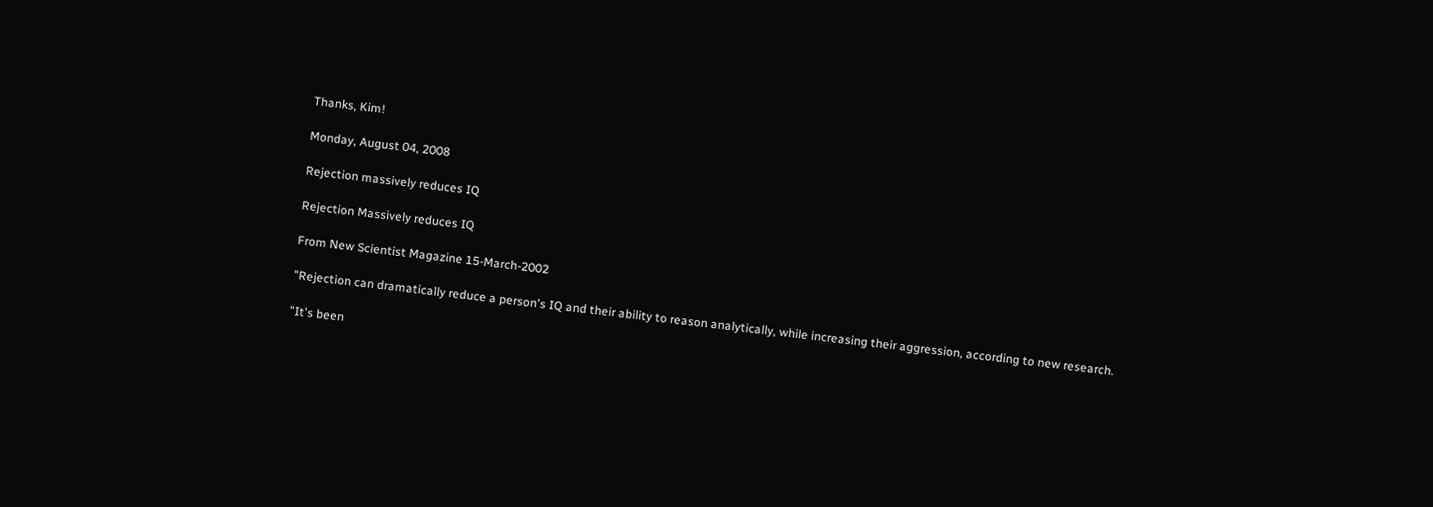Thanks, Kim!

Monday, August 04, 2008

Rejection massively reduces IQ

Rejection Massively reduces IQ

From New Scientist Magazine 15-March-2002

"Rejection can dramatically reduce a person's IQ and their ability to reason analytically, while increasing their aggression, according to new research.

"It's been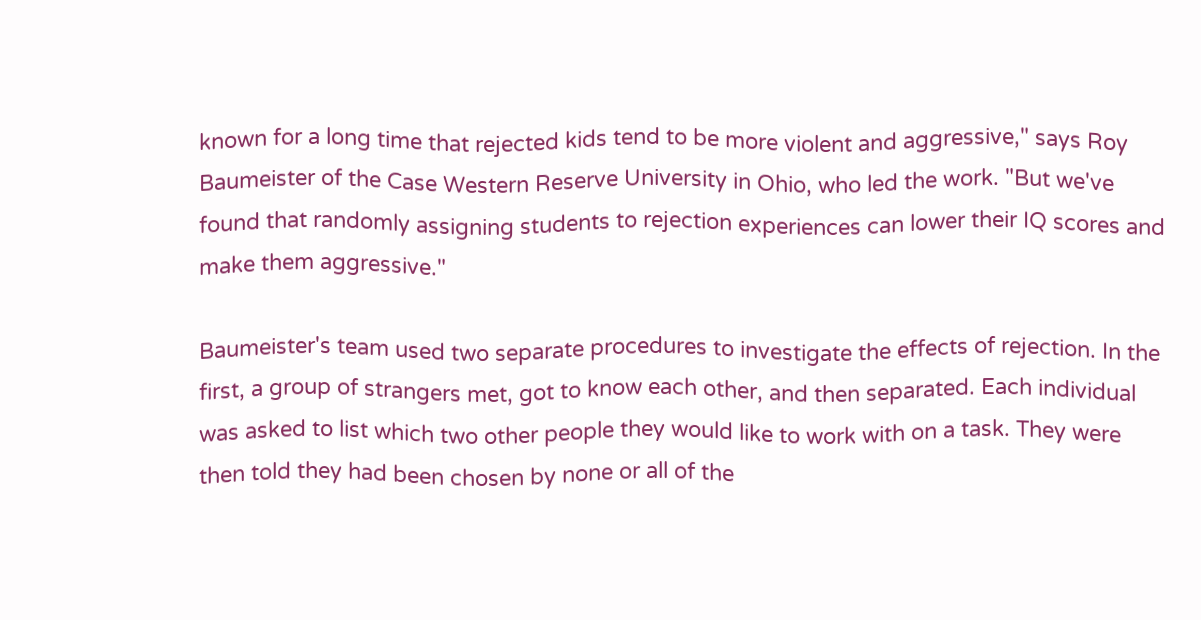known for a long time that rejected kids tend to be more violent and aggressive," says Roy Baumeister of the Case Western Reserve University in Ohio, who led the work. "But we've found that randomly assigning students to rejection experiences can lower their IQ scores and make them aggressive."

Baumeister's team used two separate procedures to investigate the effects of rejection. In the first, a group of strangers met, got to know each other, and then separated. Each individual was asked to list which two other people they would like to work with on a task. They were then told they had been chosen by none or all of the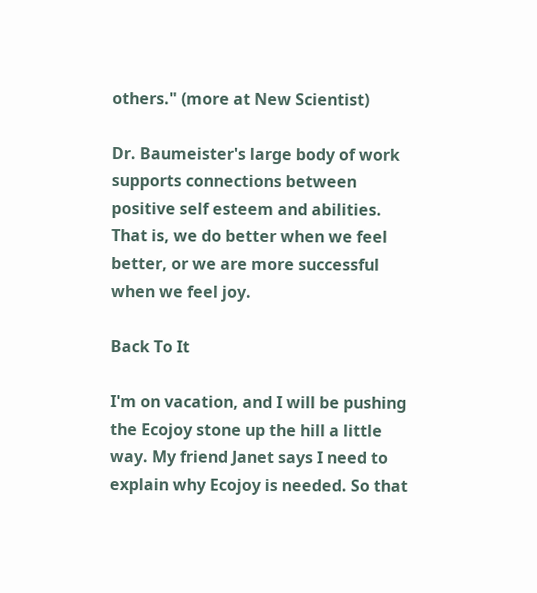others." (more at New Scientist)

Dr. Baumeister's large body of work supports connections between positive self esteem and abilities. That is, we do better when we feel better, or we are more successful when we feel joy.

Back To It

I'm on vacation, and I will be pushing the Ecojoy stone up the hill a little way. My friend Janet says I need to explain why Ecojoy is needed. So that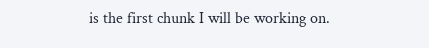is the first chunk I will be working on.